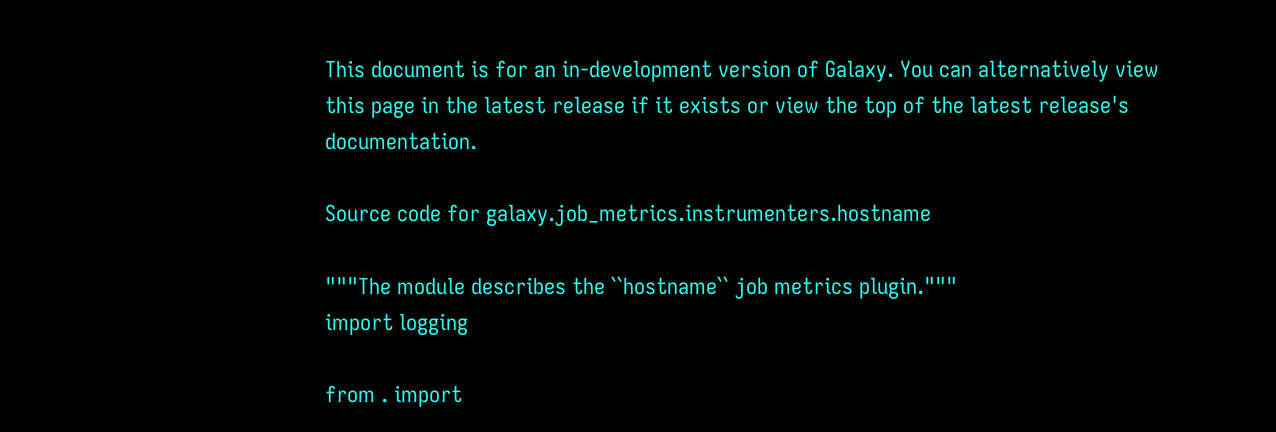This document is for an in-development version of Galaxy. You can alternatively view this page in the latest release if it exists or view the top of the latest release's documentation.

Source code for galaxy.job_metrics.instrumenters.hostname

"""The module describes the ``hostname`` job metrics plugin."""
import logging

from . import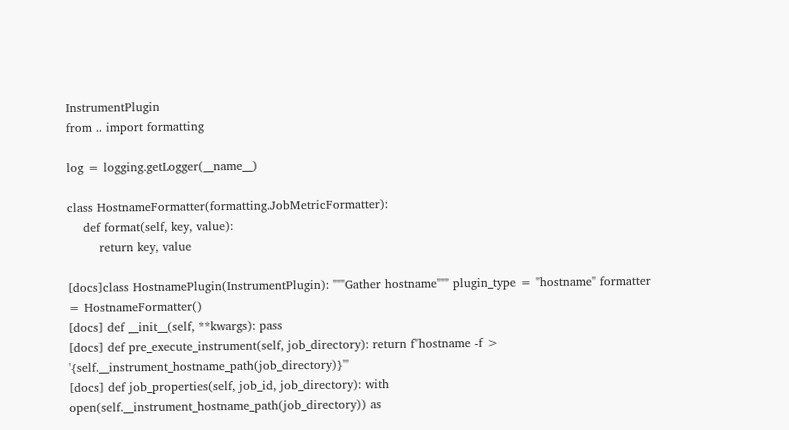InstrumentPlugin
from .. import formatting

log = logging.getLogger(__name__)

class HostnameFormatter(formatting.JobMetricFormatter):
    def format(self, key, value):
        return key, value

[docs]class HostnamePlugin(InstrumentPlugin): """Gather hostname""" plugin_type = "hostname" formatter = HostnameFormatter()
[docs] def __init__(self, **kwargs): pass
[docs] def pre_execute_instrument(self, job_directory): return f"hostname -f > '{self.__instrument_hostname_path(job_directory)}'"
[docs] def job_properties(self, job_id, job_directory): with open(self.__instrument_hostname_path(job_directory)) as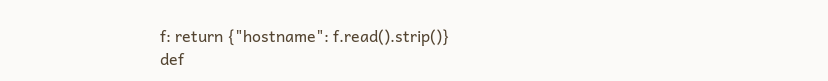f: return {"hostname": f.read().strip()}
def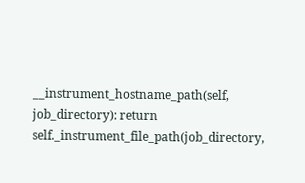__instrument_hostname_path(self, job_directory): return self._instrument_file_path(job_directory,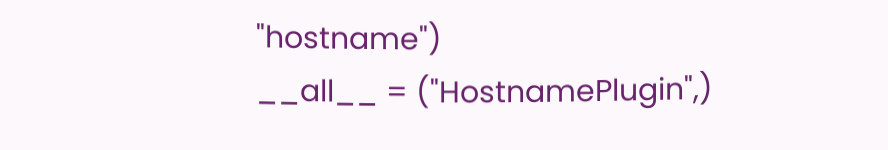"hostname")
__all__ = ("HostnamePlugin",)